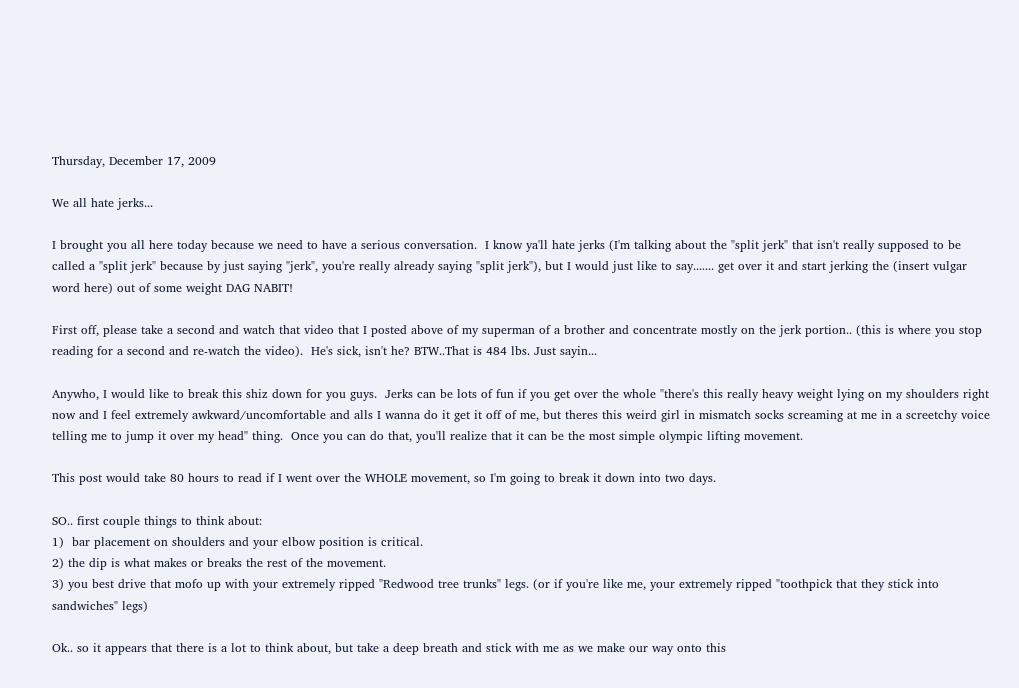Thursday, December 17, 2009

We all hate jerks...

I brought you all here today because we need to have a serious conversation.  I know ya'll hate jerks (I'm talking about the "split jerk" that isn't really supposed to be called a "split jerk" because by just saying "jerk", you're really already saying "split jerk"), but I would just like to say....... get over it and start jerking the (insert vulgar word here) out of some weight DAG NABIT!

First off, please take a second and watch that video that I posted above of my superman of a brother and concentrate mostly on the jerk portion.. (this is where you stop reading for a second and re-watch the video).  He's sick, isn't he? BTW..That is 484 lbs. Just sayin...

Anywho, I would like to break this shiz down for you guys.  Jerks can be lots of fun if you get over the whole "there's this really heavy weight lying on my shoulders right now and I feel extremely awkward/uncomfortable and alls I wanna do it get it off of me, but theres this weird girl in mismatch socks screaming at me in a screetchy voice telling me to jump it over my head" thing.  Once you can do that, you'll realize that it can be the most simple olympic lifting movement.

This post would take 80 hours to read if I went over the WHOLE movement, so I'm going to break it down into two days.

SO.. first couple things to think about:
1)  bar placement on shoulders and your elbow position is critical.
2) the dip is what makes or breaks the rest of the movement.
3) you best drive that mofo up with your extremely ripped "Redwood tree trunks" legs. (or if you're like me, your extremely ripped "toothpick that they stick into sandwiches" legs)

Ok.. so it appears that there is a lot to think about, but take a deep breath and stick with me as we make our way onto this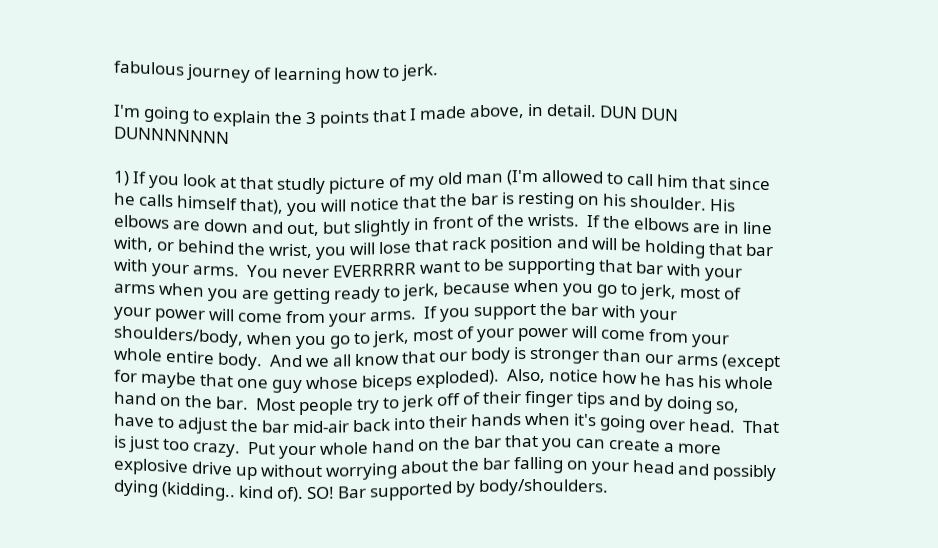fabulous journey of learning how to jerk.

I'm going to explain the 3 points that I made above, in detail. DUN DUN DUNNNNNNN

1) If you look at that studly picture of my old man (I'm allowed to call him that since he calls himself that), you will notice that the bar is resting on his shoulder. His elbows are down and out, but slightly in front of the wrists.  If the elbows are in line with, or behind the wrist, you will lose that rack position and will be holding that bar with your arms.  You never EVERRRRR want to be supporting that bar with your arms when you are getting ready to jerk, because when you go to jerk, most of your power will come from your arms.  If you support the bar with your shoulders/body, when you go to jerk, most of your power will come from your whole entire body.  And we all know that our body is stronger than our arms (except for maybe that one guy whose biceps exploded).  Also, notice how he has his whole hand on the bar.  Most people try to jerk off of their finger tips and by doing so, have to adjust the bar mid-air back into their hands when it's going over head.  That is just too crazy.  Put your whole hand on the bar that you can create a more explosive drive up without worrying about the bar falling on your head and possibly dying (kidding.. kind of). SO! Bar supported by body/shoulders.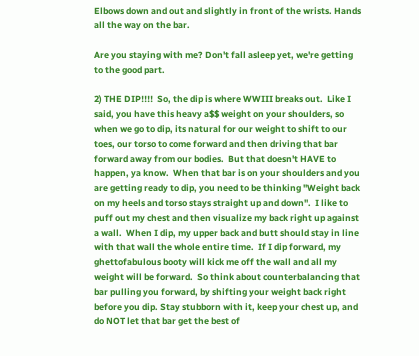Elbows down and out and slightly in front of the wrists. Hands all the way on the bar.

Are you staying with me? Don't fall asleep yet, we're getting to the good part.

2) THE DIP!!!!  So, the dip is where WWIII breaks out.  Like I said, you have this heavy a$$ weight on your shoulders, so when we go to dip, its natural for our weight to shift to our toes, our torso to come forward and then driving that bar forward away from our bodies.  But that doesn't HAVE to happen, ya know.  When that bar is on your shoulders and you are getting ready to dip, you need to be thinking "Weight back on my heels and torso stays straight up and down".  I like to puff out my chest and then visualize my back right up against a wall.  When I dip, my upper back and butt should stay in line with that wall the whole entire time.  If I dip forward, my ghettofabulous booty will kick me off the wall and all my weight will be forward.  So think about counterbalancing that bar pulling you forward, by shifting your weight back right before you dip. Stay stubborn with it, keep your chest up, and do NOT let that bar get the best of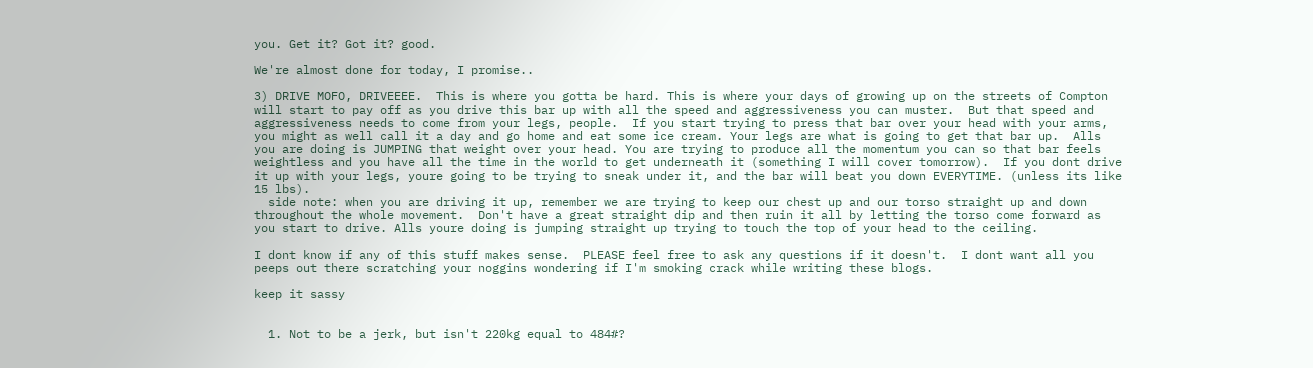you. Get it? Got it? good.

We're almost done for today, I promise..

3) DRIVE MOFO, DRIVEEEE.  This is where you gotta be hard. This is where your days of growing up on the streets of Compton will start to pay off as you drive this bar up with all the speed and aggressiveness you can muster.  But that speed and aggressiveness needs to come from your legs, people.  If you start trying to press that bar over your head with your arms, you might as well call it a day and go home and eat some ice cream. Your legs are what is going to get that bar up.  Alls you are doing is JUMPING that weight over your head. You are trying to produce all the momentum you can so that bar feels weightless and you have all the time in the world to get underneath it (something I will cover tomorrow).  If you dont drive it up with your legs, youre going to be trying to sneak under it, and the bar will beat you down EVERYTIME. (unless its like 15 lbs).
  side note: when you are driving it up, remember we are trying to keep our chest up and our torso straight up and down throughout the whole movement.  Don't have a great straight dip and then ruin it all by letting the torso come forward as you start to drive. Alls youre doing is jumping straight up trying to touch the top of your head to the ceiling.

I dont know if any of this stuff makes sense.  PLEASE feel free to ask any questions if it doesn't.  I dont want all you peeps out there scratching your noggins wondering if I'm smoking crack while writing these blogs.

keep it sassy


  1. Not to be a jerk, but isn't 220kg equal to 484#?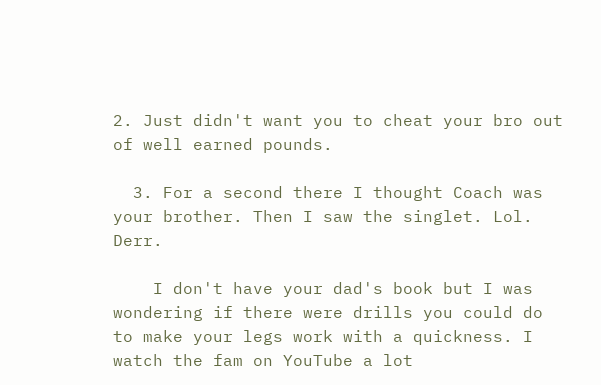2. Just didn't want you to cheat your bro out of well earned pounds.

  3. For a second there I thought Coach was your brother. Then I saw the singlet. Lol. Derr.

    I don't have your dad's book but I was wondering if there were drills you could do to make your legs work with a quickness. I watch the fam on YouTube a lot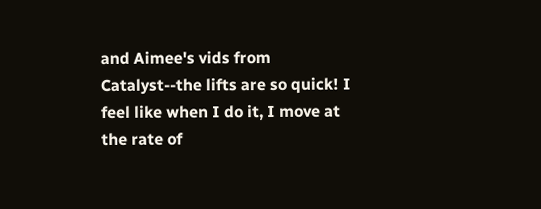and Aimee's vids from Catalyst--the lifts are so quick! I feel like when I do it, I move at the rate of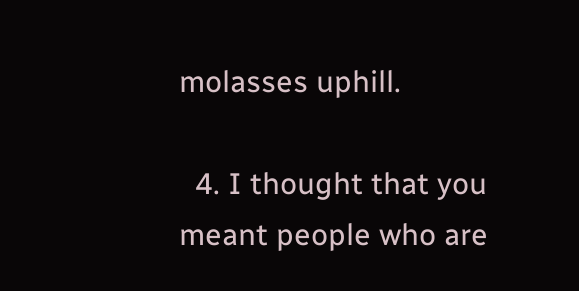molasses uphill.

  4. I thought that you meant people who are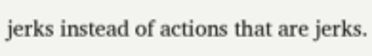jerks instead of actions that are jerks.